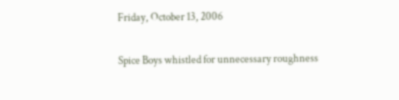Friday, October 13, 2006

Spice Boys whistled for unnecessary roughness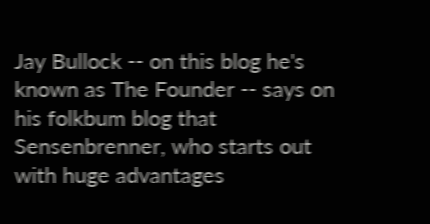Jay Bullock -- on this blog he's known as The Founder -- says on his folkbum blog that Sensenbrenner, who starts out with huge advantages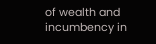of wealth and incumbency in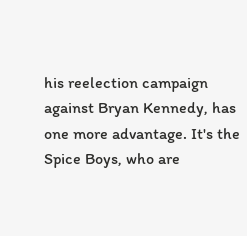his reelection campaign against Bryan Kennedy, has one more advantage. It's the Spice Boys, who are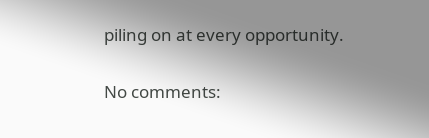piling on at every opportunity.

No comments: